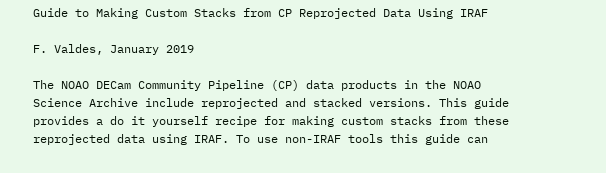Guide to Making Custom Stacks from CP Reprojected Data Using IRAF

F. Valdes, January 2019

The NOAO DECam Community Pipeline (CP) data products in the NOAO Science Archive include reprojected and stacked versions. This guide provides a do it yourself recipe for making custom stacks from these reprojected data using IRAF. To use non-IRAF tools this guide can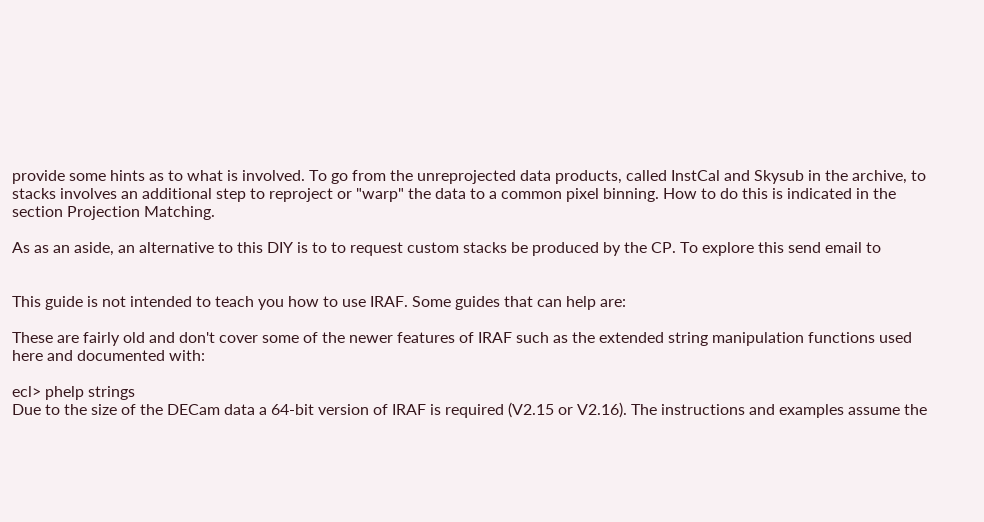provide some hints as to what is involved. To go from the unreprojected data products, called InstCal and Skysub in the archive, to stacks involves an additional step to reproject or "warp" the data to a common pixel binning. How to do this is indicated in the section Projection Matching.

As as an aside, an alternative to this DIY is to to request custom stacks be produced by the CP. To explore this send email to


This guide is not intended to teach you how to use IRAF. Some guides that can help are:

These are fairly old and don't cover some of the newer features of IRAF such as the extended string manipulation functions used here and documented with:

ecl> phelp strings
Due to the size of the DECam data a 64-bit version of IRAF is required (V2.15 or V2.16). The instructions and examples assume the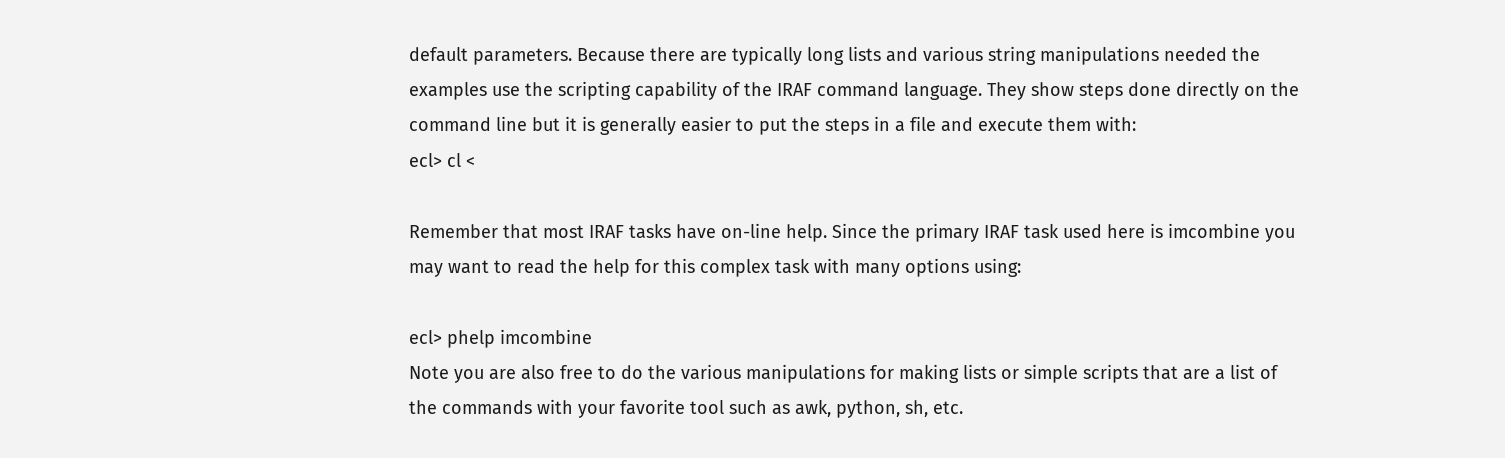default parameters. Because there are typically long lists and various string manipulations needed the examples use the scripting capability of the IRAF command language. They show steps done directly on the command line but it is generally easier to put the steps in a file and execute them with:
ecl> cl <

Remember that most IRAF tasks have on-line help. Since the primary IRAF task used here is imcombine you may want to read the help for this complex task with many options using:

ecl> phelp imcombine
Note you are also free to do the various manipulations for making lists or simple scripts that are a list of the commands with your favorite tool such as awk, python, sh, etc.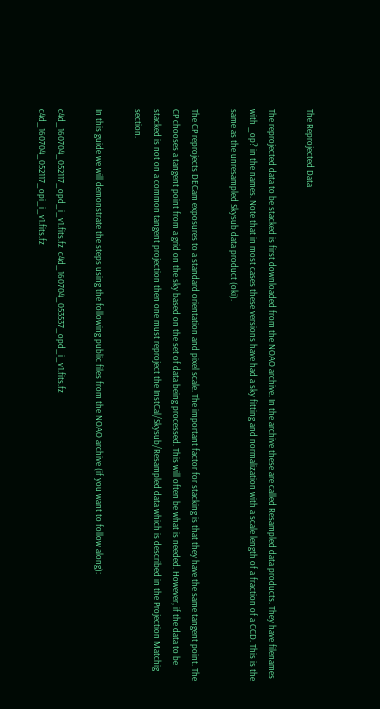The Reprojected Data

The reprojected data to be stacked is first downloaded from the NOAO archive. In the archive these are called Resampled data products. They have filenames with _op? in the names. Note that in most cases these versions have had a sky fitting and normalization with a scale length of a fraction of a CCD. This is the same as the unresampled Skysub data product (oki).

The CP reprojects DECam exposures to a standard orientation and pixel scale. The important factor for stacking is that they have the same tangent point. The CP chooses a tangent point from a grid on the sky based on the set of data being processed. This will often be what is needed. However, if the data to be stacked is not on a common tangent projection then one must reproject the InstCal/Skysub/Resampled data which is described in the Projection Matchig section.

In this guide we will demonstrate the steps using the following public files from the NOAO archive (if you want to follow along):

c4d_160704_052117_opd_i_v1.fits.fz  c4d_160704_053537_opd_i_v1.fits.fz
c4d_160704_052117_opi_i_v1.fits.fz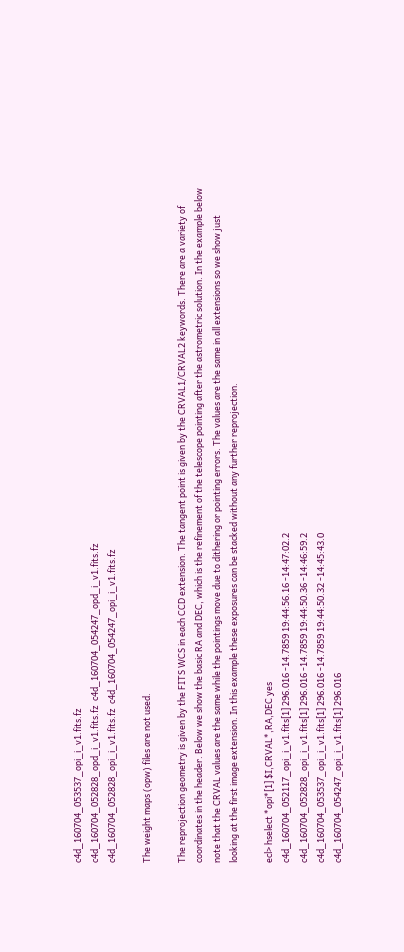c4d_160704_053537_opi_i_v1.fits.fz
c4d_160704_052828_opd_i_v1.fits.fz  c4d_160704_054247_opd_i_v1.fits.fz
c4d_160704_052828_opi_i_v1.fits.fz  c4d_160704_054247_opi_i_v1.fits.fz

The weight maps (opw) files are not used.

The reprojection geometry is given by the FITS WCS in each CCD extension. The tangent point is given by the CRVAL1/CRVAL2 keywords. There are a variety of coordinates in the header. Below we show the basic RA and DEC, which is the refinement of the telescope pointing after the astrometric solution. In the example below note that the CRVAL values are the same while the pointings move due to dithering or pointing errors. The values are the same in all extensions so we show just looking at the first image extension. In this example these exposures can be stacked without any further reprojection.

ecl> hselect *opi*[1] $I,CRVAL*,RA,DEC yes
c4d_160704_052117_opi_i_v1.fits[1] 296.016 -14.7859 19:44:56.16 -14:47:02.2
c4d_160704_052828_opi_i_v1.fits[1] 296.016 -14.7859 19:44:50.36 -14:46:59.2
c4d_160704_053537_opi_i_v1.fits[1] 296.016 -14.7859 19:44:50.32 -14:45:43.0
c4d_160704_054247_opi_i_v1.fits[1] 296.016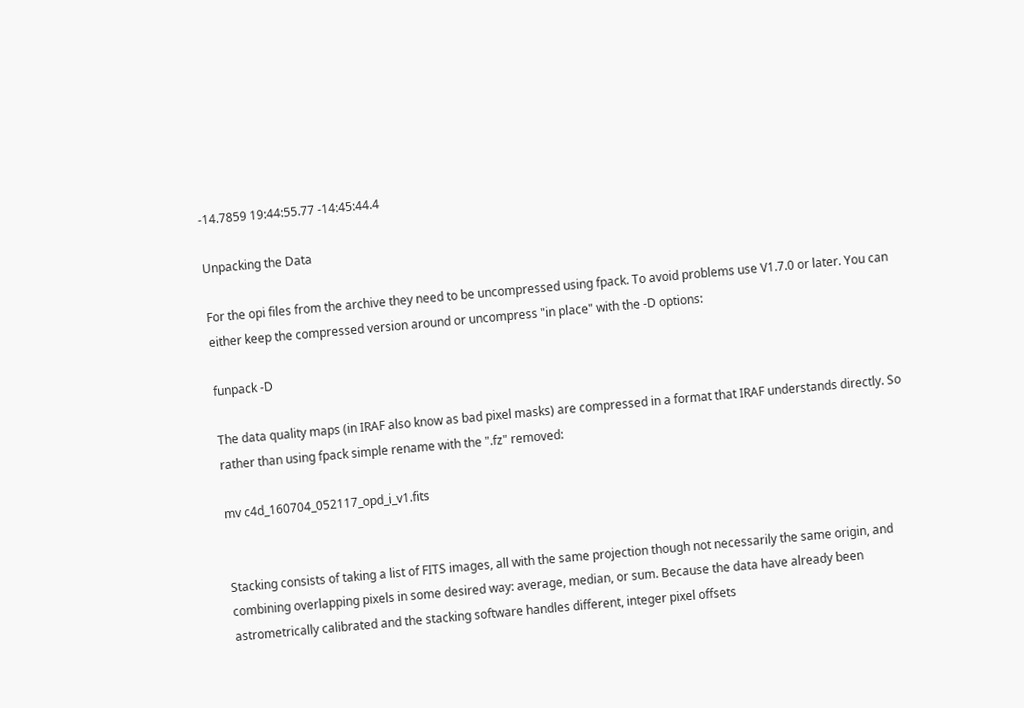-14.7859 19:44:55.77 -14:45:44.4

Unpacking the Data

For the opi files from the archive they need to be uncompressed using fpack. To avoid problems use V1.7.0 or later. You can either keep the compressed version around or uncompress "in place" with the -D options:

funpack -D

The data quality maps (in IRAF also know as bad pixel masks) are compressed in a format that IRAF understands directly. So rather than using fpack simple rename with the ".fz" removed:

mv c4d_160704_052117_opd_i_v1.fits


Stacking consists of taking a list of FITS images, all with the same projection though not necessarily the same origin, and combining overlapping pixels in some desired way: average, median, or sum. Because the data have already been astrometrically calibrated and the stacking software handles different, integer pixel offsets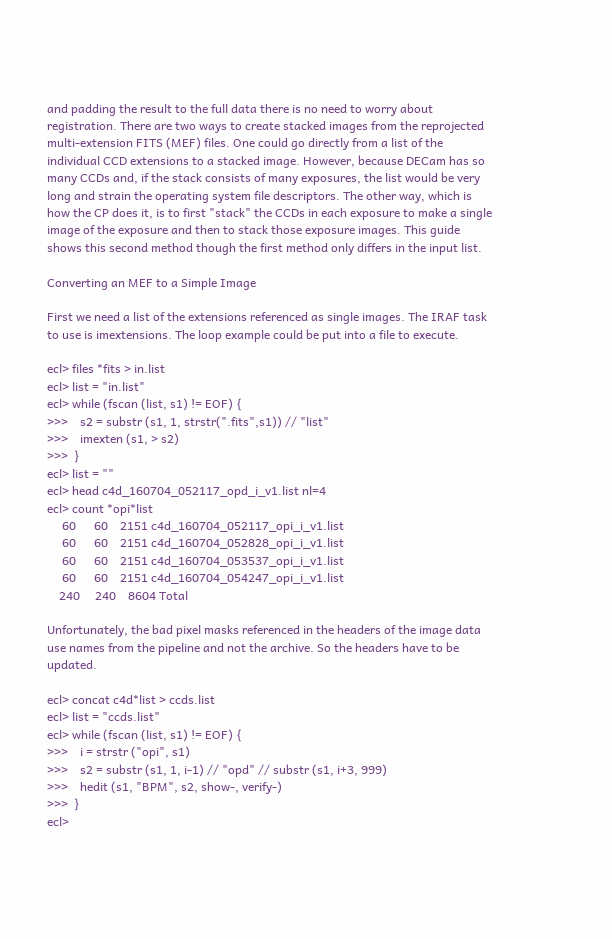and padding the result to the full data there is no need to worry about registration. There are two ways to create stacked images from the reprojected multi-extension FITS (MEF) files. One could go directly from a list of the individual CCD extensions to a stacked image. However, because DECam has so many CCDs and, if the stack consists of many exposures, the list would be very long and strain the operating system file descriptors. The other way, which is how the CP does it, is to first "stack" the CCDs in each exposure to make a single image of the exposure and then to stack those exposure images. This guide shows this second method though the first method only differs in the input list.

Converting an MEF to a Simple Image

First we need a list of the extensions referenced as single images. The IRAF task to use is imextensions. The loop example could be put into a file to execute.

ecl> files *fits > in.list
ecl> list = "in.list"
ecl> while (fscan (list, s1) != EOF) {
>>>    s2 = substr (s1, 1, strstr(".fits",s1)) // "list"
>>>    imexten (s1, > s2)
>>>  }
ecl> list = ""
ecl> head c4d_160704_052117_opd_i_v1.list nl=4
ecl> count *opi*list
     60      60    2151 c4d_160704_052117_opi_i_v1.list
     60      60    2151 c4d_160704_052828_opi_i_v1.list
     60      60    2151 c4d_160704_053537_opi_i_v1.list
     60      60    2151 c4d_160704_054247_opi_i_v1.list
    240     240    8604 Total

Unfortunately, the bad pixel masks referenced in the headers of the image data use names from the pipeline and not the archive. So the headers have to be updated.

ecl> concat c4d*list > ccds.list
ecl> list = "ccds.list"
ecl> while (fscan (list, s1) != EOF) {
>>>    i = strstr ("opi", s1)
>>>    s2 = substr (s1, 1, i-1) // "opd" // substr (s1, i+3, 999)
>>>    hedit (s1, "BPM", s2, show-, verify-)
>>>  }
ecl>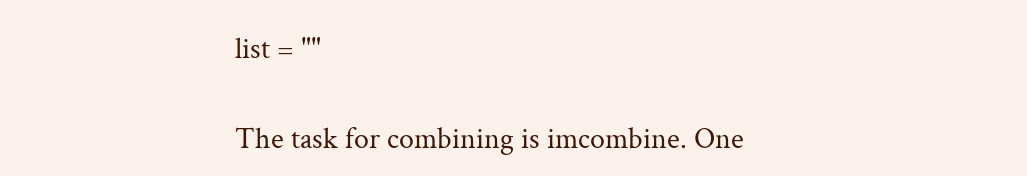list = ""

The task for combining is imcombine. One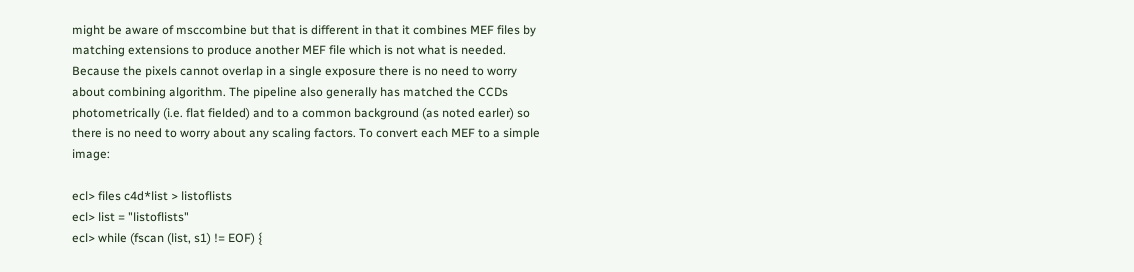might be aware of msccombine but that is different in that it combines MEF files by matching extensions to produce another MEF file which is not what is needed. Because the pixels cannot overlap in a single exposure there is no need to worry about combining algorithm. The pipeline also generally has matched the CCDs photometrically (i.e. flat fielded) and to a common background (as noted earler) so there is no need to worry about any scaling factors. To convert each MEF to a simple image:

ecl> files c4d*list > listoflists
ecl> list = "listoflists"
ecl> while (fscan (list, s1) != EOF) {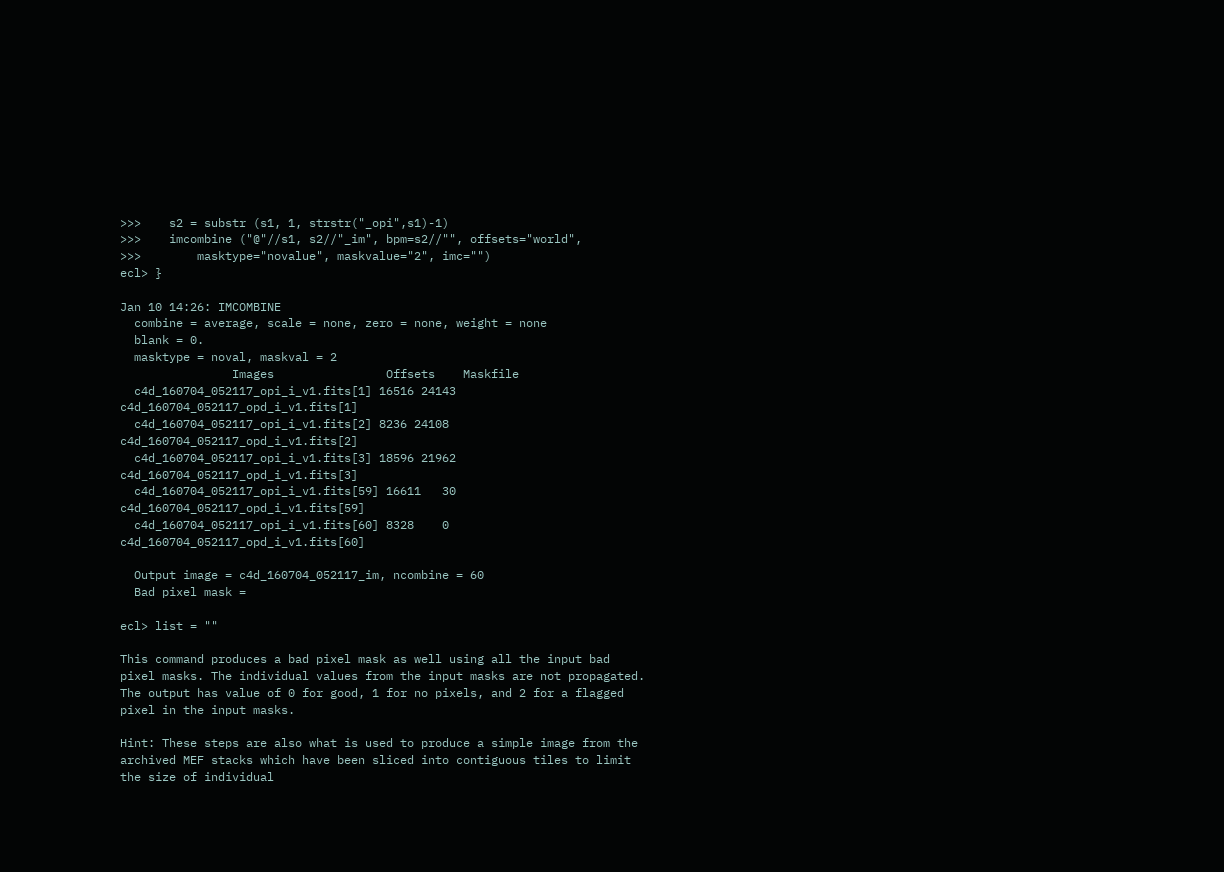>>>    s2 = substr (s1, 1, strstr("_opi",s1)-1)
>>>    imcombine ("@"//s1, s2//"_im", bpm=s2//"", offsets="world",
>>>        masktype="novalue", maskvalue="2", imc="")
ecl> }

Jan 10 14:26: IMCOMBINE
  combine = average, scale = none, zero = none, weight = none
  blank = 0.
  masktype = noval, maskval = 2
                Images                Offsets    Maskfile
  c4d_160704_052117_opi_i_v1.fits[1] 16516 24143 c4d_160704_052117_opd_i_v1.fits[1]
  c4d_160704_052117_opi_i_v1.fits[2] 8236 24108  c4d_160704_052117_opd_i_v1.fits[2]
  c4d_160704_052117_opi_i_v1.fits[3] 18596 21962 c4d_160704_052117_opd_i_v1.fits[3]
  c4d_160704_052117_opi_i_v1.fits[59] 16611   30 c4d_160704_052117_opd_i_v1.fits[59]
  c4d_160704_052117_opi_i_v1.fits[60] 8328    0  c4d_160704_052117_opd_i_v1.fits[60]

  Output image = c4d_160704_052117_im, ncombine = 60
  Bad pixel mask =

ecl> list = ""

This command produces a bad pixel mask as well using all the input bad pixel masks. The individual values from the input masks are not propagated. The output has value of 0 for good, 1 for no pixels, and 2 for a flagged pixel in the input masks.

Hint: These steps are also what is used to produce a simple image from the archived MEF stacks which have been sliced into contiguous tiles to limit the size of individual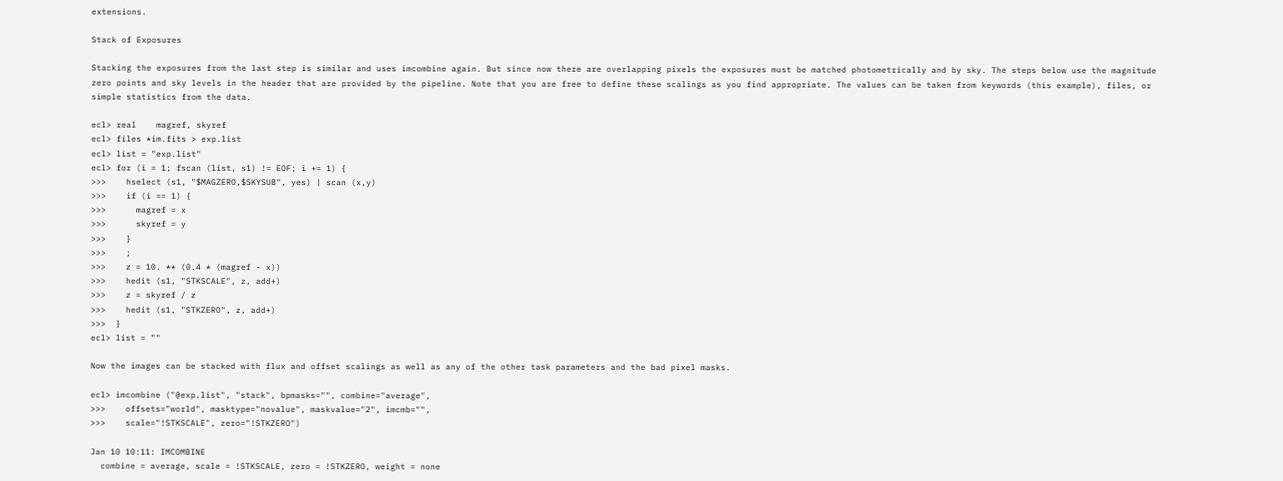extensions.

Stack of Exposures

Stacking the exposures from the last step is similar and uses imcombine again. But since now there are overlapping pixels the exposures must be matched photometrically and by sky. The steps below use the magnitude zero points and sky levels in the header that are provided by the pipeline. Note that you are free to define these scalings as you find appropriate. The values can be taken from keywords (this example), files, or simple statistics from the data.

ecl> real    magref, skyref
ecl> files *im.fits > exp.list
ecl> list = "exp.list"
ecl> for (i = 1; fscan (list, s1) != EOF; i += 1) {
>>>    hselect (s1, "$MAGZERO,$SKYSUB", yes) | scan (x,y)
>>>    if (i == 1) {
>>>      magref = x
>>>      skyref = y
>>>    }
>>>    ;
>>>    z = 10. ** (0.4 * (magref - x))
>>>    hedit (s1, "STKSCALE", z, add+)
>>>    z = skyref / z
>>>    hedit (s1, "STKZERO", z, add+)
>>>  }
ecl> list = ""

Now the images can be stacked with flux and offset scalings as well as any of the other task parameters and the bad pixel masks.

ecl> imcombine ("@exp.list", "stack", bpmasks="", combine="average",
>>>    offsets="world", masktype="novalue", maskvalue="2", imcmb="",
>>>    scale="!STKSCALE", zero="!STKZERO")

Jan 10 10:11: IMCOMBINE
  combine = average, scale = !STKSCALE, zero = !STKZERO, weight = none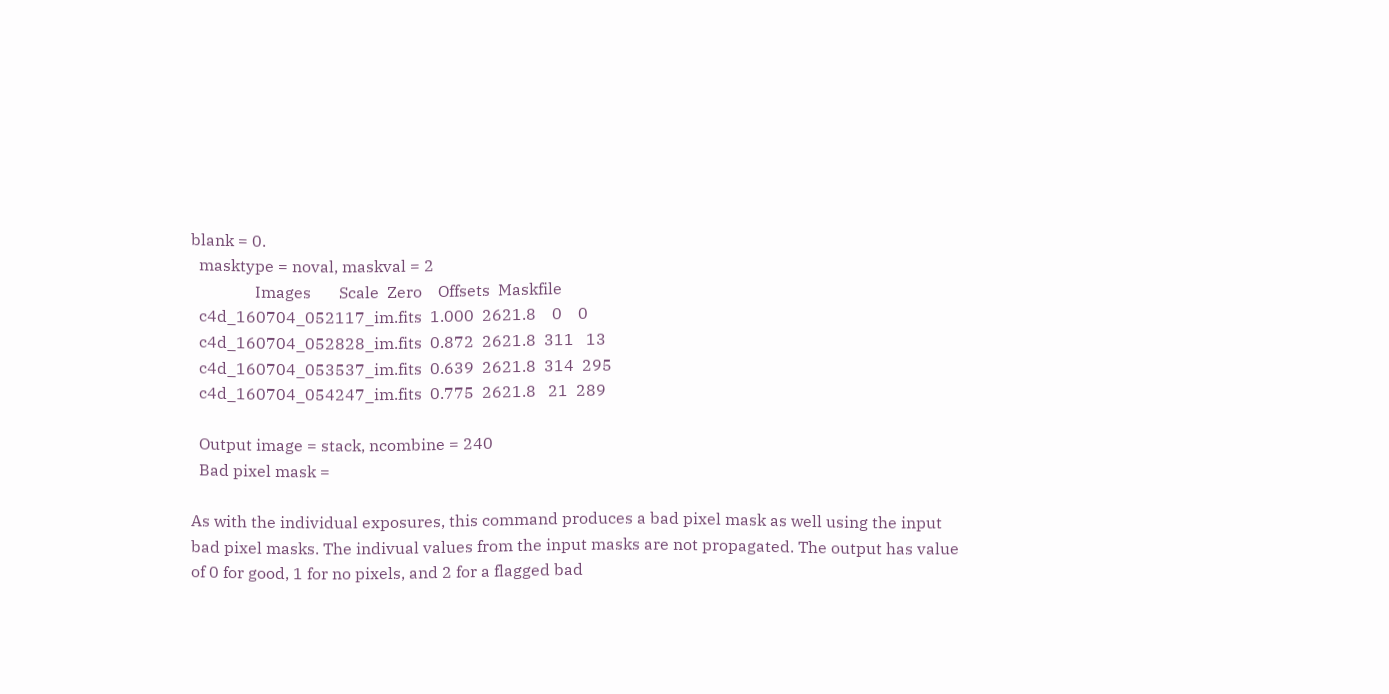blank = 0.
  masktype = noval, maskval = 2
                Images       Scale  Zero    Offsets  Maskfile
  c4d_160704_052117_im.fits  1.000  2621.8    0    0
  c4d_160704_052828_im.fits  0.872  2621.8  311   13
  c4d_160704_053537_im.fits  0.639  2621.8  314  295
  c4d_160704_054247_im.fits  0.775  2621.8   21  289

  Output image = stack, ncombine = 240
  Bad pixel mask =

As with the individual exposures, this command produces a bad pixel mask as well using the input bad pixel masks. The indivual values from the input masks are not propagated. The output has value of 0 for good, 1 for no pixels, and 2 for a flagged bad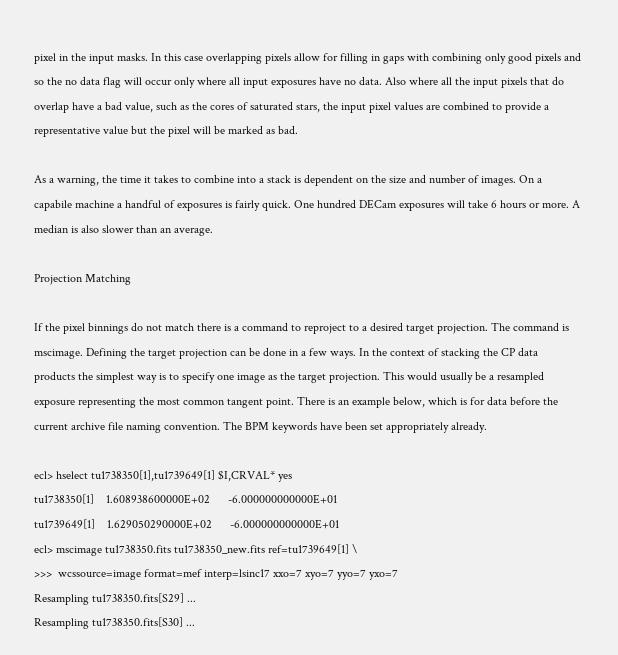pixel in the input masks. In this case overlapping pixels allow for filling in gaps with combining only good pixels and so the no data flag will occur only where all input exposures have no data. Also where all the input pixels that do overlap have a bad value, such as the cores of saturated stars, the input pixel values are combined to provide a representative value but the pixel will be marked as bad.

As a warning, the time it takes to combine into a stack is dependent on the size and number of images. On a capabile machine a handful of exposures is fairly quick. One hundred DECam exposures will take 6 hours or more. A median is also slower than an average.

Projection Matching

If the pixel binnings do not match there is a command to reproject to a desired target projection. The command is mscimage. Defining the target projection can be done in a few ways. In the context of stacking the CP data products the simplest way is to specify one image as the target projection. This would usually be a resampled exposure representing the most common tangent point. There is an example below, which is for data before the current archive file naming convention. The BPM keywords have been set appropriately already.

ecl> hselect tu1738350[1],tu1739649[1] $I,CRVAL* yes
tu1738350[1]    1.608938600000E+02      -6.000000000000E+01
tu1739649[1]    1.629050290000E+02      -6.000000000000E+01
ecl> mscimage tu1738350.fits tu1738350_new.fits ref=tu1739649[1] \
>>>  wcssource=image format=mef interp=lsinc17 xxo=7 xyo=7 yyo=7 yxo=7
Resampling tu1738350.fits[S29] ...
Resampling tu1738350.fits[S30] ...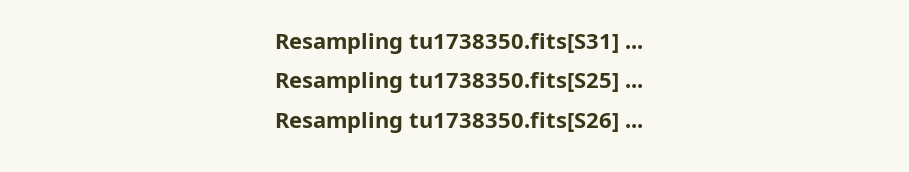Resampling tu1738350.fits[S31] ...
Resampling tu1738350.fits[S25] ...
Resampling tu1738350.fits[S26] ...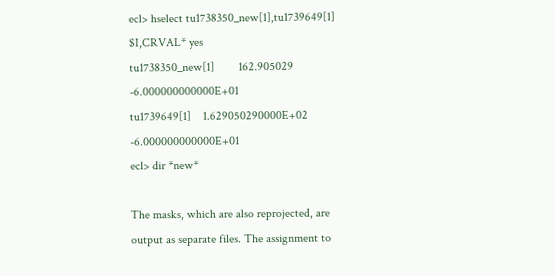ecl> hselect tu1738350_new[1],tu1739649[1] $I,CRVAL* yes
tu1738350_new[1]        162.905029      -6.000000000000E+01
tu1739649[1]    1.629050290000E+02      -6.000000000000E+01
ecl> dir *new*

The masks, which are also reprojected, are output as separate files. The assignment to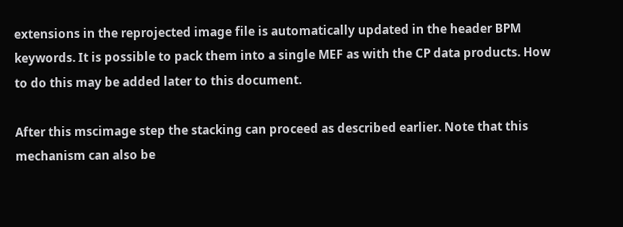extensions in the reprojected image file is automatically updated in the header BPM keywords. It is possible to pack them into a single MEF as with the CP data products. How to do this may be added later to this document.

After this mscimage step the stacking can proceed as described earlier. Note that this mechanism can also be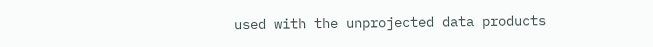used with the unprojected data products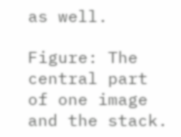as well.

Figure: The central part of one image and the stack.